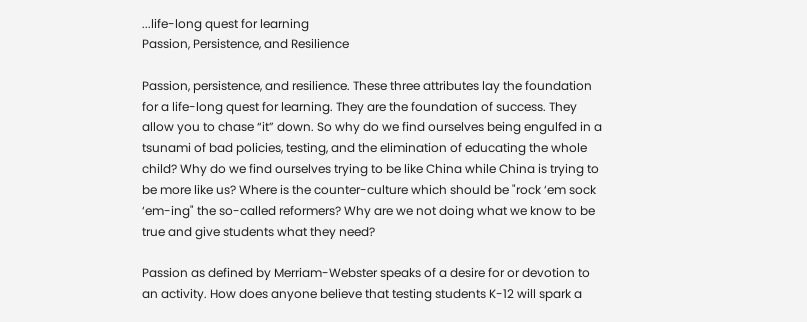...life-long quest for learning
Passion, Persistence, and Resilience

Passion, persistence, and resilience. These three attributes lay the foundation for a life-long quest for learning. They are the foundation of success. They allow you to chase “it” down. So why do we find ourselves being engulfed in a tsunami of bad policies, testing, and the elimination of educating the whole child? Why do we find ourselves trying to be like China while China is trying to be more like us? Where is the counter-culture which should be "rock ‘em sock ‘em-ing" the so-called reformers? Why are we not doing what we know to be true and give students what they need?

Passion as defined by Merriam-Webster speaks of a desire for or devotion to an activity. How does anyone believe that testing students K-12 will spark a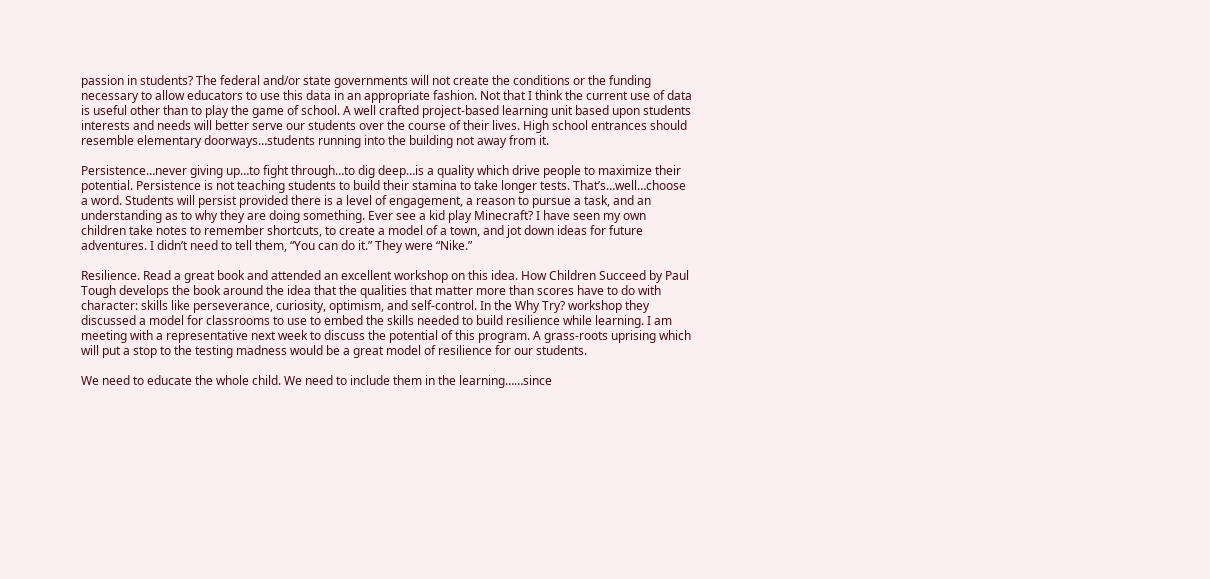passion in students? The federal and/or state governments will not create the conditions or the funding necessary to allow educators to use this data in an appropriate fashion. Not that I think the current use of data is useful other than to play the game of school. A well crafted project-based learning unit based upon students interests and needs will better serve our students over the course of their lives. High school entrances should resemble elementary doorways…students running into the building not away from it.

Persistence…never giving up…to fight through…to dig deep…is a quality which drive people to maximize their potential. Persistence is not teaching students to build their stamina to take longer tests. That’s…well…choose a word. Students will persist provided there is a level of engagement, a reason to pursue a task, and an understanding as to why they are doing something. Ever see a kid play Minecraft? I have seen my own children take notes to remember shortcuts, to create a model of a town, and jot down ideas for future adventures. I didn’t need to tell them, “You can do it.” They were “Nike.”

Resilience. Read a great book and attended an excellent workshop on this idea. How Children Succeed by Paul Tough develops the book around the idea that the qualities that matter more than scores have to do with character: skills like perseverance, curiosity, optimism, and self-control. In the Why Try? workshop they discussed a model for classrooms to use to embed the skills needed to build resilience while learning. I am meeting with a representative next week to discuss the potential of this program. A grass-roots uprising which will put a stop to the testing madness would be a great model of resilience for our students.

We need to educate the whole child. We need to include them in the learning……since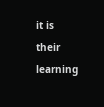it is their learning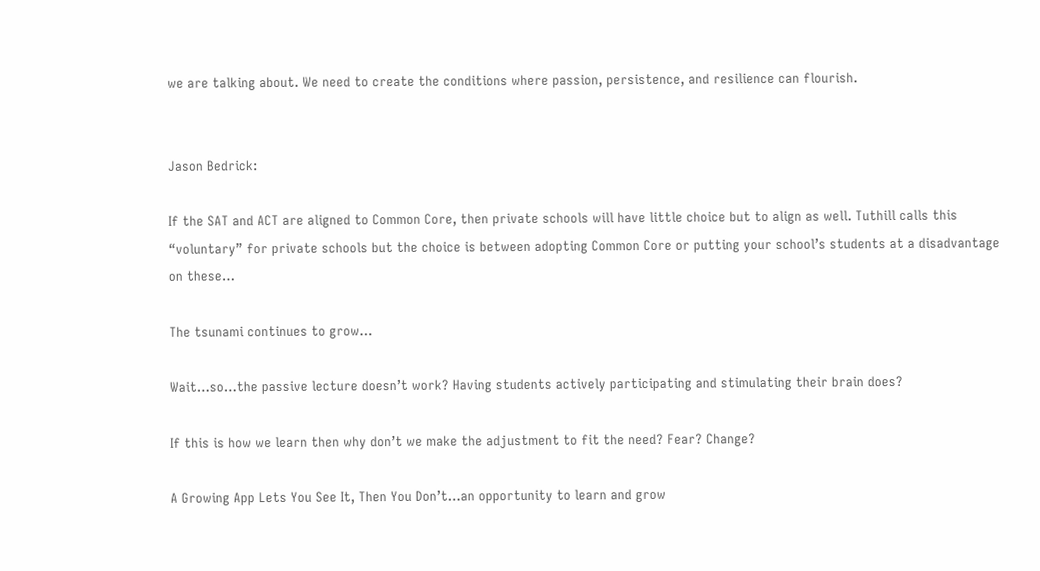we are talking about. We need to create the conditions where passion, persistence, and resilience can flourish.


Jason Bedrick:

If the SAT and ACT are aligned to Common Core, then private schools will have little choice but to align as well. Tuthill calls this “voluntary” for private schools but the choice is between adopting Common Core or putting your school’s students at a disadvantage on these…

The tsunami continues to grow…

Wait…so…the passive lecture doesn’t work? Having students actively participating and stimulating their brain does?

If this is how we learn then why don’t we make the adjustment to fit the need? Fear? Change?

A Growing App Lets You See It, Then You Don’t…an opportunity to learn and grow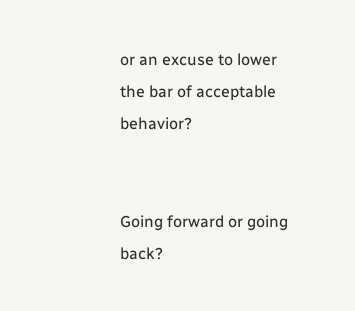or an excuse to lower the bar of acceptable behavior?


Going forward or going back?